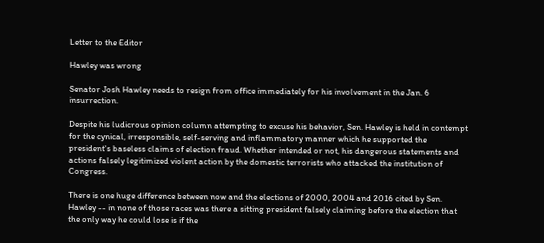Letter to the Editor

Hawley was wrong

Senator Josh Hawley needs to resign from office immediately for his involvement in the Jan. 6 insurrection.

Despite his ludicrous opinion column attempting to excuse his behavior, Sen. Hawley is held in contempt for the cynical, irresponsible, self-serving and inflammatory manner which he supported the president's baseless claims of election fraud. Whether intended or not, his dangerous statements and actions falsely legitimized violent action by the domestic terrorists who attacked the institution of Congress.

There is one huge difference between now and the elections of 2000, 2004 and 2016 cited by Sen. Hawley -- in none of those races was there a sitting president falsely claiming before the election that the only way he could lose is if the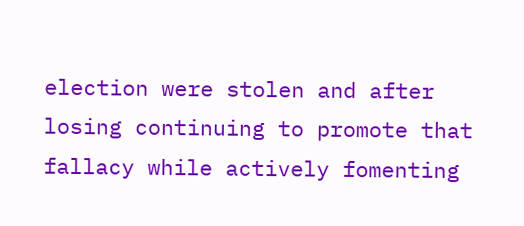election were stolen and after losing continuing to promote that fallacy while actively fomenting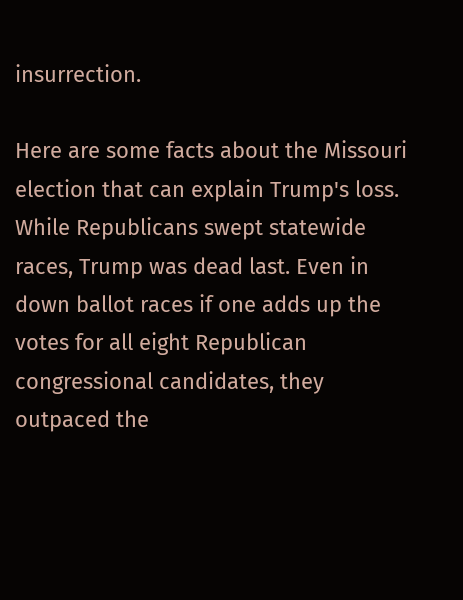insurrection.

Here are some facts about the Missouri election that can explain Trump's loss. While Republicans swept statewide races, Trump was dead last. Even in down ballot races if one adds up the votes for all eight Republican congressional candidates, they outpaced the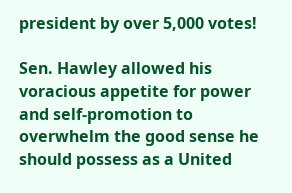president by over 5,000 votes!

Sen. Hawley allowed his voracious appetite for power and self-promotion to overwhelm the good sense he should possess as a United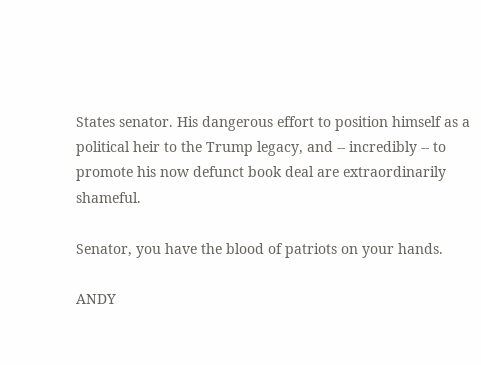States senator. His dangerous effort to position himself as a political heir to the Trump legacy, and -- incredibly -- to promote his now defunct book deal are extraordinarily shameful.

Senator, you have the blood of patriots on your hands.

ANDY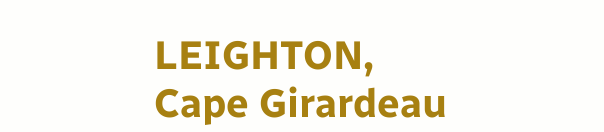LEIGHTON, Cape Girardeau